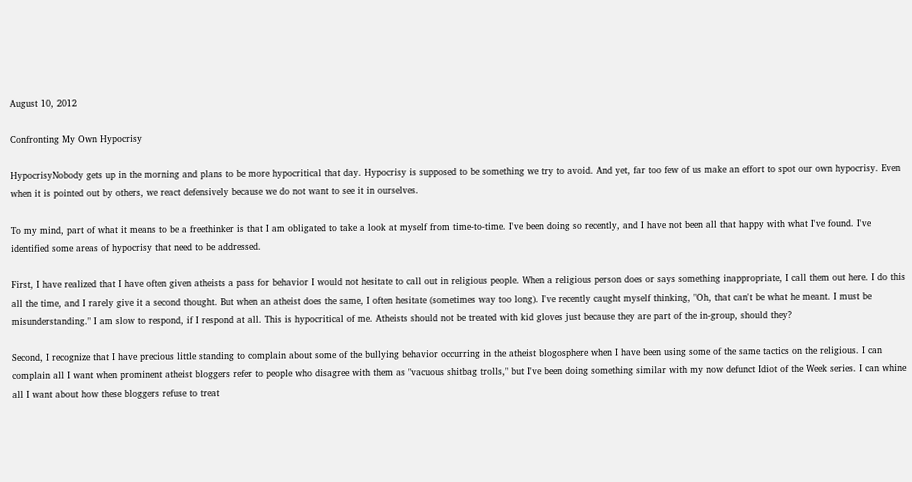August 10, 2012

Confronting My Own Hypocrisy

HypocrisyNobody gets up in the morning and plans to be more hypocritical that day. Hypocrisy is supposed to be something we try to avoid. And yet, far too few of us make an effort to spot our own hypocrisy. Even when it is pointed out by others, we react defensively because we do not want to see it in ourselves.

To my mind, part of what it means to be a freethinker is that I am obligated to take a look at myself from time-to-time. I've been doing so recently, and I have not been all that happy with what I've found. I've identified some areas of hypocrisy that need to be addressed.

First, I have realized that I have often given atheists a pass for behavior I would not hesitate to call out in religious people. When a religious person does or says something inappropriate, I call them out here. I do this all the time, and I rarely give it a second thought. But when an atheist does the same, I often hesitate (sometimes way too long). I've recently caught myself thinking, "Oh, that can't be what he meant. I must be misunderstanding." I am slow to respond, if I respond at all. This is hypocritical of me. Atheists should not be treated with kid gloves just because they are part of the in-group, should they?

Second, I recognize that I have precious little standing to complain about some of the bullying behavior occurring in the atheist blogosphere when I have been using some of the same tactics on the religious. I can complain all I want when prominent atheist bloggers refer to people who disagree with them as "vacuous shitbag trolls," but I've been doing something similar with my now defunct Idiot of the Week series. I can whine all I want about how these bloggers refuse to treat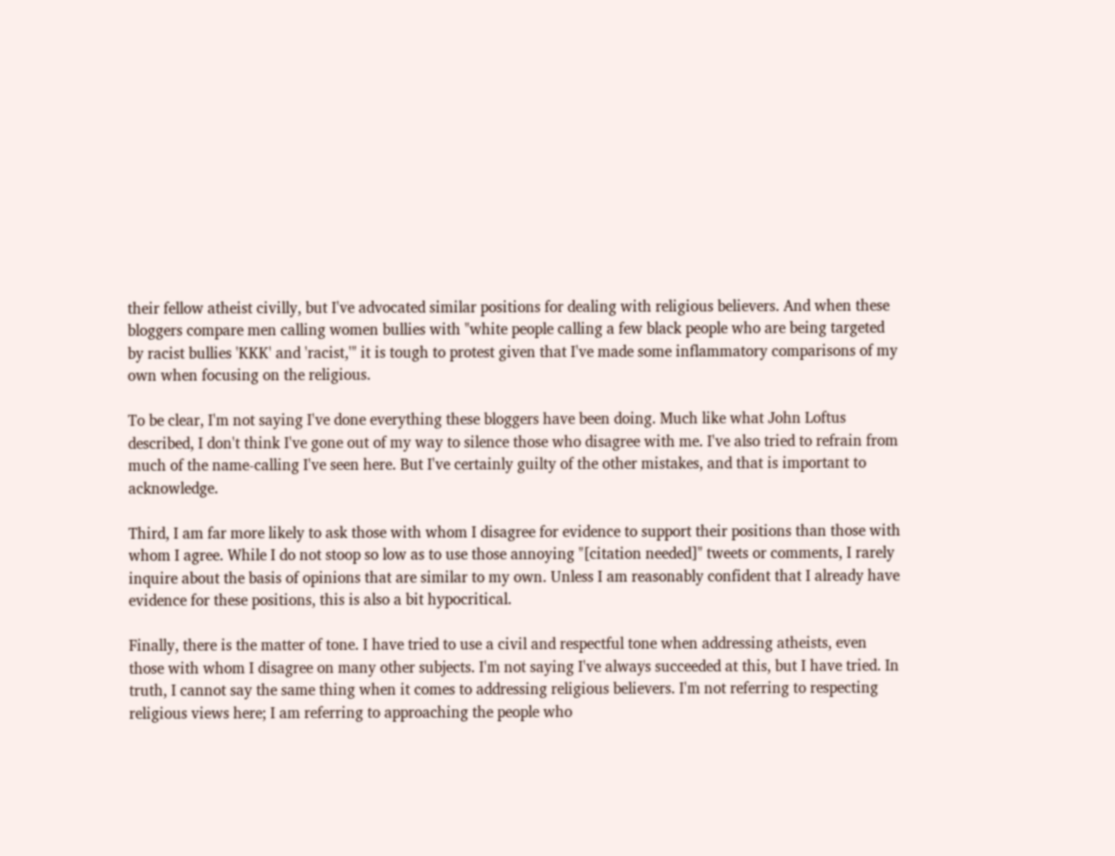their fellow atheist civilly, but I've advocated similar positions for dealing with religious believers. And when these bloggers compare men calling women bullies with "white people calling a few black people who are being targeted by racist bullies 'KKK' and 'racist,'" it is tough to protest given that I've made some inflammatory comparisons of my own when focusing on the religious.

To be clear, I'm not saying I've done everything these bloggers have been doing. Much like what John Loftus described, I don't think I've gone out of my way to silence those who disagree with me. I've also tried to refrain from much of the name-calling I've seen here. But I've certainly guilty of the other mistakes, and that is important to acknowledge.

Third, I am far more likely to ask those with whom I disagree for evidence to support their positions than those with whom I agree. While I do not stoop so low as to use those annoying "[citation needed]" tweets or comments, I rarely inquire about the basis of opinions that are similar to my own. Unless I am reasonably confident that I already have evidence for these positions, this is also a bit hypocritical.

Finally, there is the matter of tone. I have tried to use a civil and respectful tone when addressing atheists, even those with whom I disagree on many other subjects. I'm not saying I've always succeeded at this, but I have tried. In truth, I cannot say the same thing when it comes to addressing religious believers. I'm not referring to respecting religious views here; I am referring to approaching the people who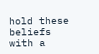hold these beliefs with a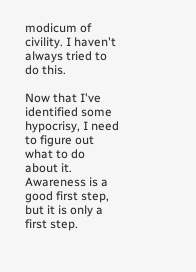modicum of civility. I haven't always tried to do this.

Now that I've identified some hypocrisy, I need to figure out what to do about it. Awareness is a good first step, but it is only a first step.